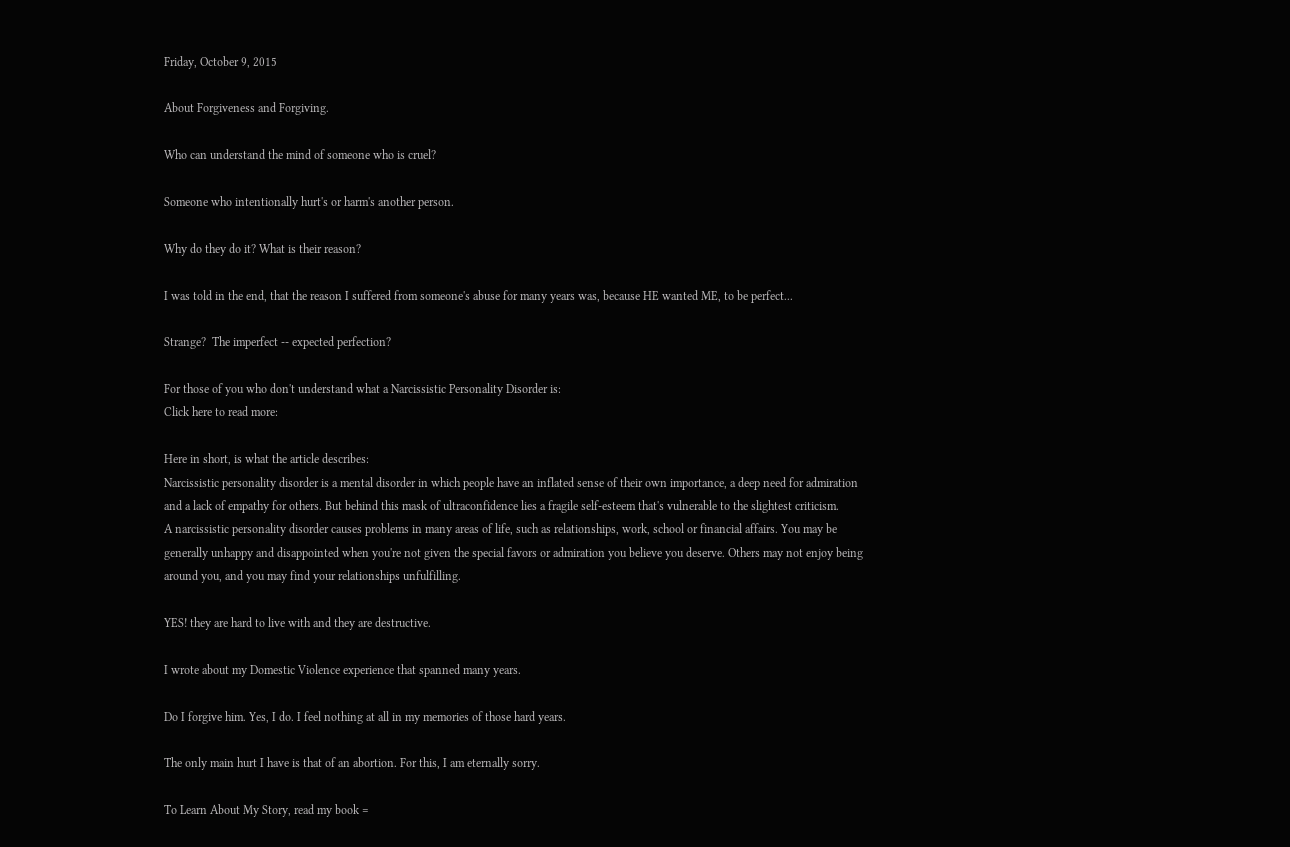Friday, October 9, 2015

About Forgiveness and Forgiving.

Who can understand the mind of someone who is cruel?

Someone who intentionally hurt's or harm's another person.

Why do they do it? What is their reason?

I was told in the end, that the reason I suffered from someone's abuse for many years was, because HE wanted ME, to be perfect...

Strange?  The imperfect -- expected perfection?

For those of you who don't understand what a Narcissistic Personality Disorder is:
Click here to read more:

Here in short, is what the article describes:
Narcissistic personality disorder is a mental disorder in which people have an inflated sense of their own importance, a deep need for admiration and a lack of empathy for others. But behind this mask of ultraconfidence lies a fragile self-esteem that's vulnerable to the slightest criticism.
A narcissistic personality disorder causes problems in many areas of life, such as relationships, work, school or financial affairs. You may be generally unhappy and disappointed when you're not given the special favors or admiration you believe you deserve. Others may not enjoy being around you, and you may find your relationships unfulfilling.

YES! they are hard to live with and they are destructive.

I wrote about my Domestic Violence experience that spanned many years.

Do I forgive him. Yes, I do. I feel nothing at all in my memories of those hard years.

The only main hurt I have is that of an abortion. For this, I am eternally sorry.

To Learn About My Story, read my book =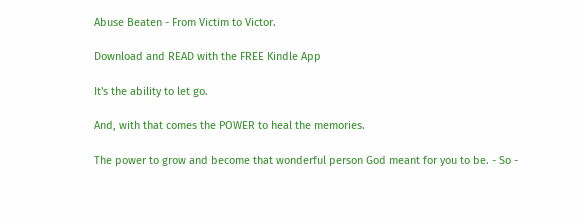Abuse Beaten - From Victim to Victor.

Download and READ with the FREE Kindle App

It's the ability to let go.

And, with that comes the POWER to heal the memories.

The power to grow and become that wonderful person God meant for you to be. - So -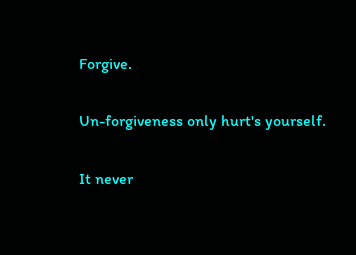Forgive.

Un-forgiveness only hurt's yourself.

It never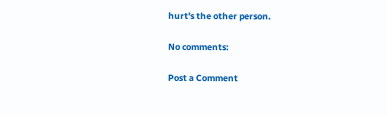hurt's the other person.

No comments:

Post a Comment